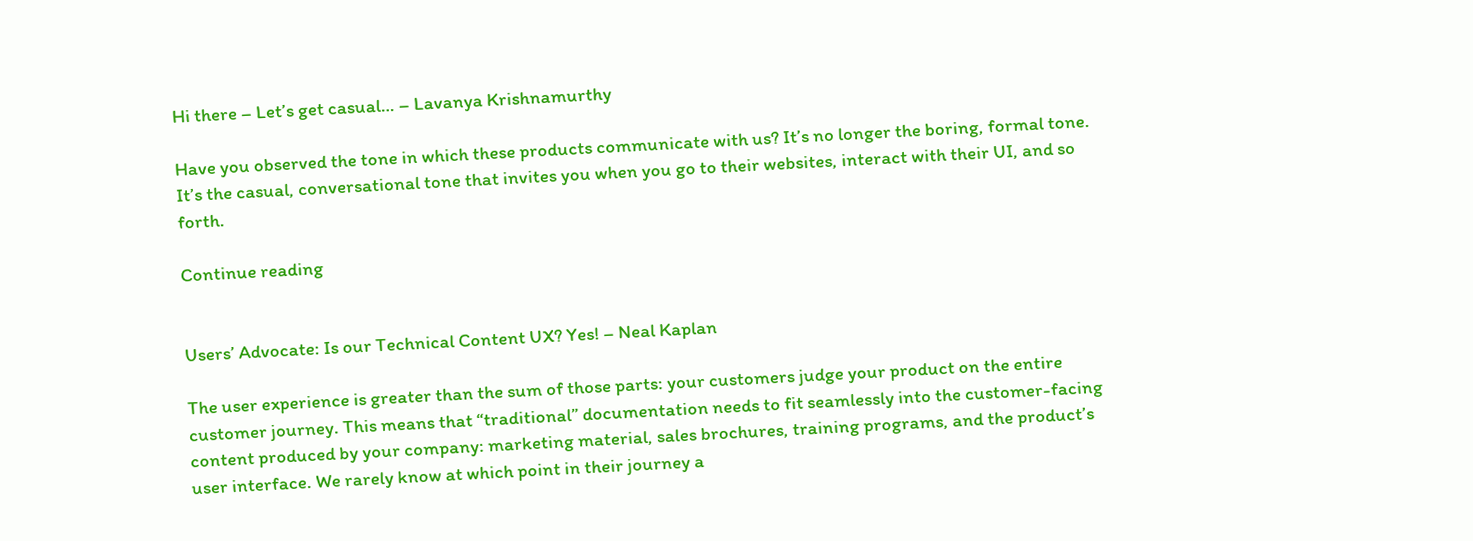Hi there – Let’s get casual… – Lavanya Krishnamurthy

Have you observed the tone in which these products communicate with us? It’s no longer the boring, formal tone. It’s the casual, conversational tone that invites you when you go to their websites, interact with their UI, and so forth.

Continue reading


Users’ Advocate: Is our Technical Content UX? Yes! – Neal Kaplan

The user experience is greater than the sum of those parts: your customers judge your product on the entire customer journey. This means that “traditional” documentation needs to fit seamlessly into the customer-facing content produced by your company: marketing material, sales brochures, training programs, and the product’s user interface. We rarely know at which point in their journey a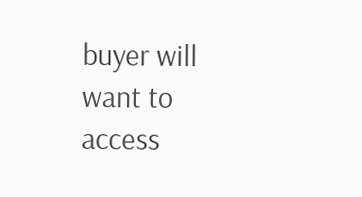buyer will want to access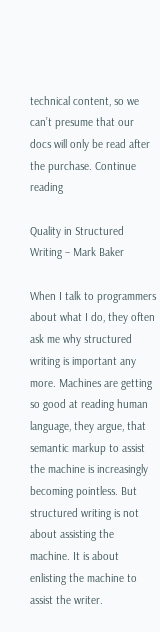technical content, so we can’t presume that our docs will only be read after the purchase. Continue reading

Quality in Structured Writing – Mark Baker

When I talk to programmers about what I do, they often ask me why structured writing is important any more. Machines are getting so good at reading human language, they argue, that semantic markup to assist the machine is increasingly becoming pointless. But structured writing is not about assisting the machine. It is about enlisting the machine to assist the writer.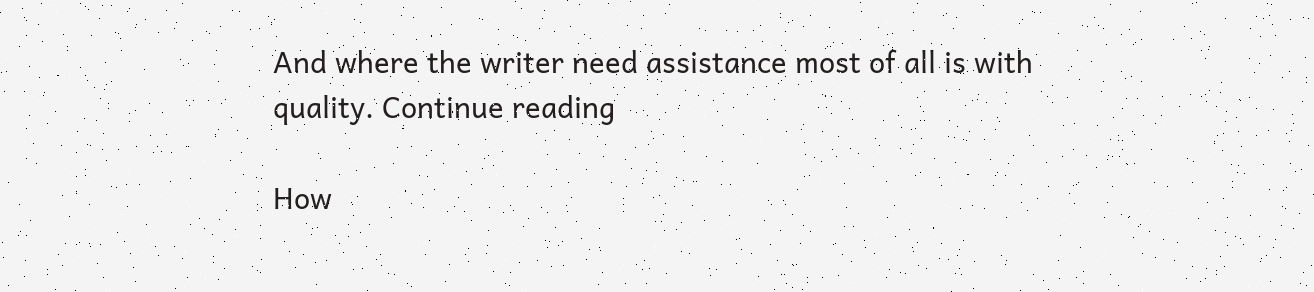And where the writer need assistance most of all is with quality. Continue reading

How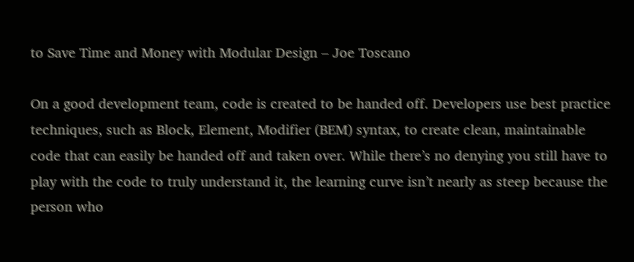to Save Time and Money with Modular Design – Joe Toscano

On a good development team, code is created to be handed off. Developers use best practice techniques, such as Block, Element, Modifier (BEM) syntax, to create clean, maintainable code that can easily be handed off and taken over. While there’s no denying you still have to play with the code to truly understand it, the learning curve isn’t nearly as steep because the person who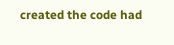created the code had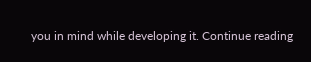you in mind while developing it. Continue reading